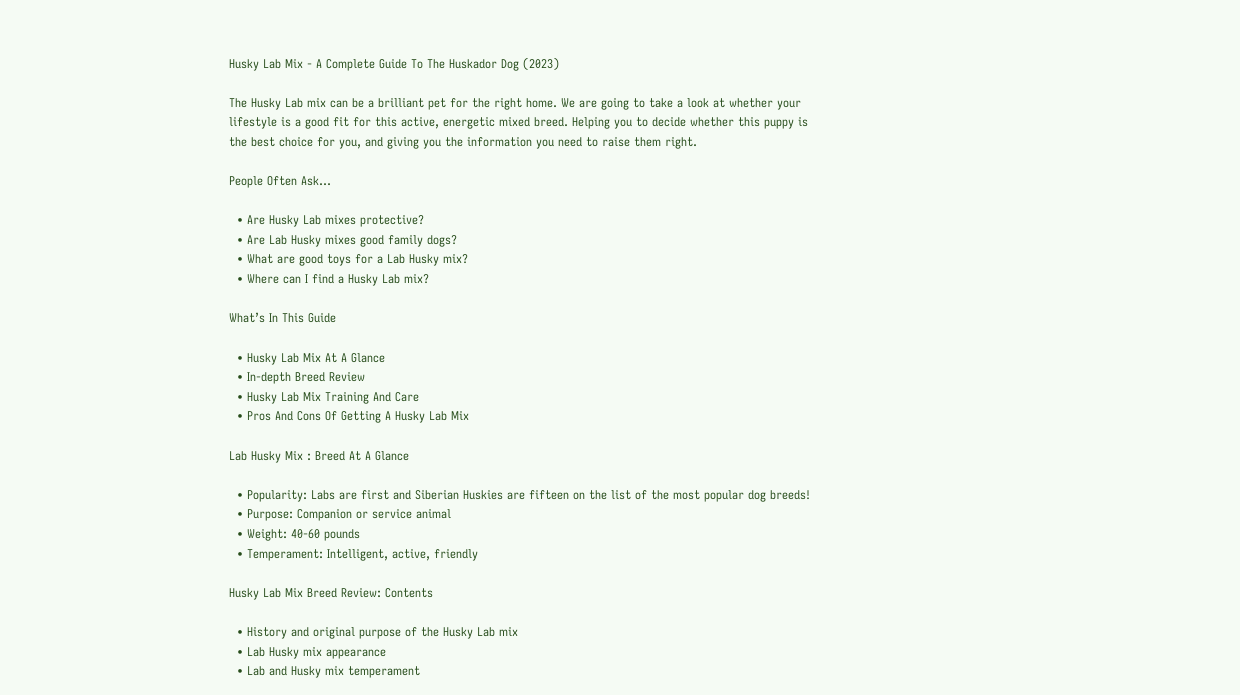Husky Lab Mix - A Complete Guide To The Huskador Dog (2023)

The Husky Lab mix can be a brilliant pet for the right home. We are going to take a look at whether your lifestyle is a good fit for this active, energetic mixed breed. Helping you to decide whether this puppy is the best choice for you, and giving you the information you need to raise them right.

People Often Ask…

  • Are Husky Lab mixes protective?
  • Are Lab Husky mixes good family dogs?
  • What are good toys for a Lab Husky mix?
  • Where can I find a Husky Lab mix?

What’s In This Guide

  • Husky Lab Mix At A Glance
  • In-depth Breed Review
  • Husky Lab Mix Training And Care
  • Pros And Cons Of Getting A Husky Lab Mix

Lab Husky Mix : Breed At A Glance

  • Popularity: Labs are first and Siberian Huskies are fifteen on the list of the most popular dog breeds!
  • Purpose: Companion or service animal
  • Weight: 40-60 pounds
  • Temperament: Intelligent, active, friendly

Husky Lab Mix Breed Review: Contents

  • History and original purpose of the Husky Lab mix
  • Lab Husky mix appearance
  • Lab and Husky mix temperament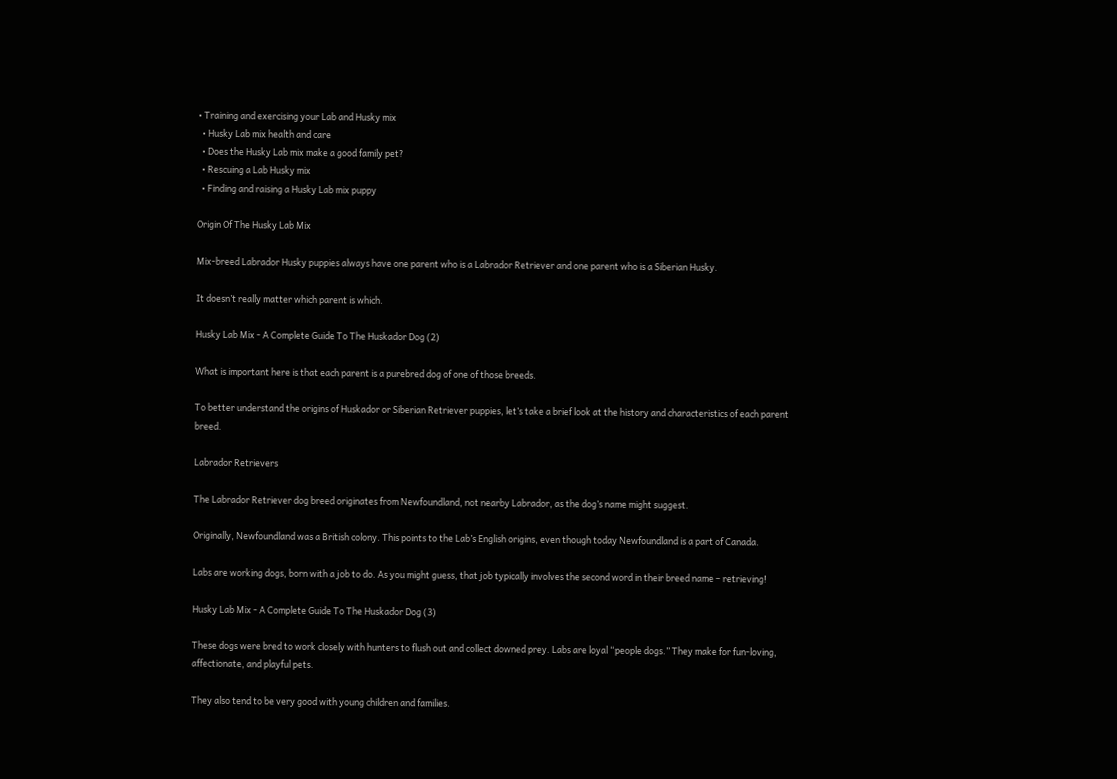• Training and exercising your Lab and Husky mix
  • Husky Lab mix health and care
  • Does the Husky Lab mix make a good family pet?
  • Rescuing a Lab Husky mix
  • Finding and raising a Husky Lab mix puppy

Origin Of The Husky Lab Mix

Mix-breed Labrador Husky puppies always have one parent who is a Labrador Retriever and one parent who is a Siberian Husky.

It doesn’t really matter which parent is which.

Husky Lab Mix - A Complete Guide To The Huskador Dog (2)

What is important here is that each parent is a purebred dog of one of those breeds.

To better understand the origins of Huskador or Siberian Retriever puppies, let’s take a brief look at the history and characteristics of each parent breed.

Labrador Retrievers

The Labrador Retriever dog breed originates from Newfoundland, not nearby Labrador, as the dog’s name might suggest.

Originally, Newfoundland was a British colony. This points to the Lab’s English origins, even though today Newfoundland is a part of Canada.

Labs are working dogs, born with a job to do. As you might guess, that job typically involves the second word in their breed name – retrieving!

Husky Lab Mix - A Complete Guide To The Huskador Dog (3)

These dogs were bred to work closely with hunters to flush out and collect downed prey. Labs are loyal “people dogs.” They make for fun-loving, affectionate, and playful pets.

They also tend to be very good with young children and families.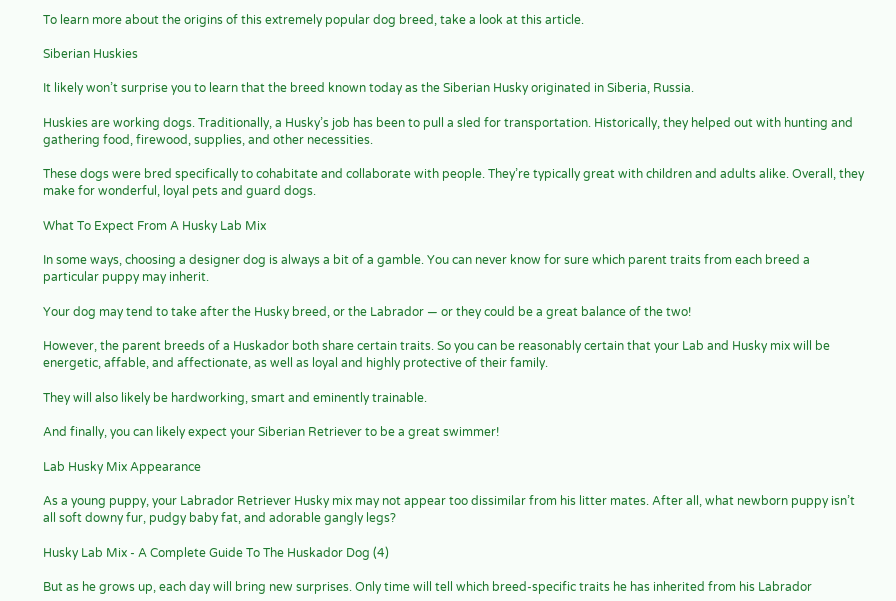To learn more about the origins of this extremely popular dog breed, take a look at this article.

Siberian Huskies

It likely won’t surprise you to learn that the breed known today as the Siberian Husky originated in Siberia, Russia.

Huskies are working dogs. Traditionally, a Husky’s job has been to pull a sled for transportation. Historically, they helped out with hunting and gathering food, firewood, supplies, and other necessities.

These dogs were bred specifically to cohabitate and collaborate with people. They’re typically great with children and adults alike. Overall, they make for wonderful, loyal pets and guard dogs.

What To Expect From A Husky Lab Mix

In some ways, choosing a designer dog is always a bit of a gamble. You can never know for sure which parent traits from each breed a particular puppy may inherit.

Your dog may tend to take after the Husky breed, or the Labrador — or they could be a great balance of the two!

However, the parent breeds of a Huskador both share certain traits. So you can be reasonably certain that your Lab and Husky mix will be energetic, affable, and affectionate, as well as loyal and highly protective of their family.

They will also likely be hardworking, smart and eminently trainable.

And finally, you can likely expect your Siberian Retriever to be a great swimmer!

Lab Husky Mix Appearance

As a young puppy, your Labrador Retriever Husky mix may not appear too dissimilar from his litter mates. After all, what newborn puppy isn’t all soft downy fur, pudgy baby fat, and adorable gangly legs?

Husky Lab Mix - A Complete Guide To The Huskador Dog (4)

But as he grows up, each day will bring new surprises. Only time will tell which breed-specific traits he has inherited from his Labrador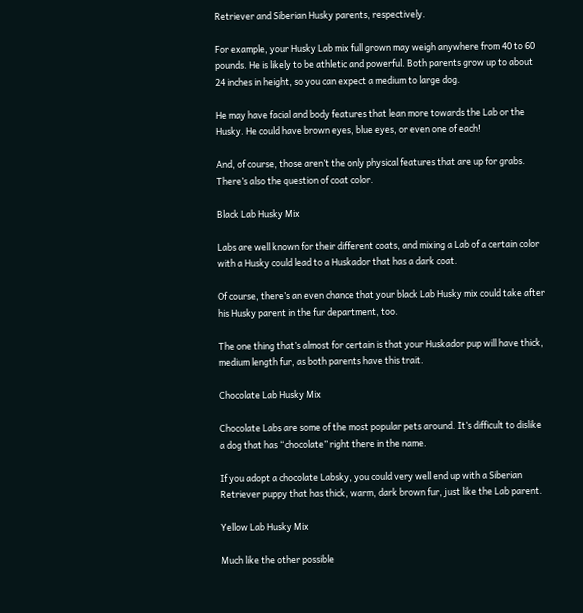Retriever and Siberian Husky parents, respectively.

For example, your Husky Lab mix full grown may weigh anywhere from 40 to 60 pounds. He is likely to be athletic and powerful. Both parents grow up to about 24 inches in height, so you can expect a medium to large dog.

He may have facial and body features that lean more towards the Lab or the Husky. He could have brown eyes, blue eyes, or even one of each!

And, of course, those aren’t the only physical features that are up for grabs. There’s also the question of coat color.

Black Lab Husky Mix

Labs are well known for their different coats, and mixing a Lab of a certain color with a Husky could lead to a Huskador that has a dark coat.

Of course, there’s an even chance that your black Lab Husky mix could take after his Husky parent in the fur department, too.

The one thing that’s almost for certain is that your Huskador pup will have thick, medium length fur, as both parents have this trait.

Chocolate Lab Husky Mix

Chocolate Labs are some of the most popular pets around. It’s difficult to dislike a dog that has “chocolate” right there in the name.

If you adopt a chocolate Labsky, you could very well end up with a Siberian Retriever puppy that has thick, warm, dark brown fur, just like the Lab parent.

Yellow Lab Husky Mix

Much like the other possible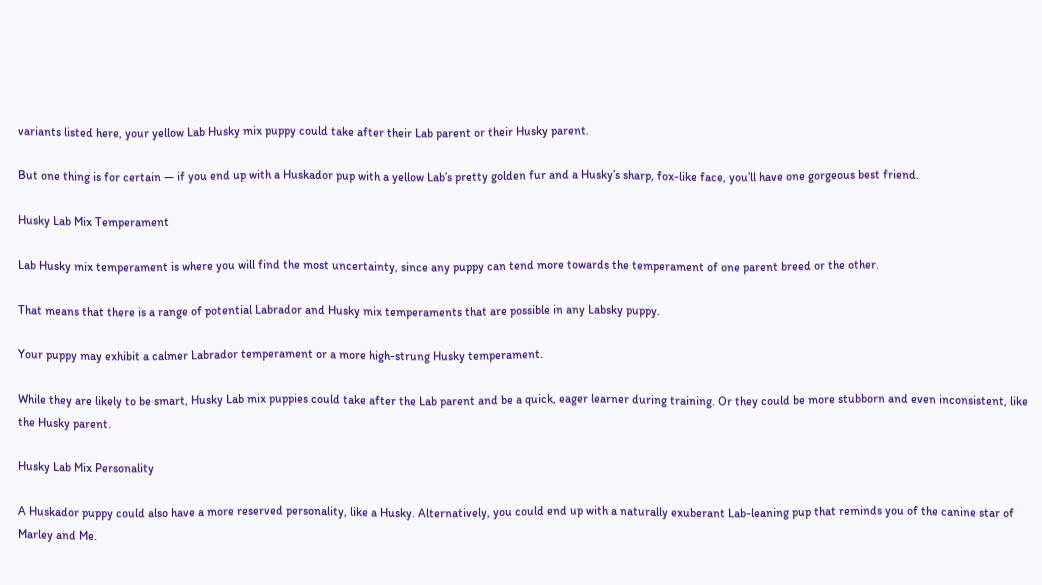variants listed here, your yellow Lab Husky mix puppy could take after their Lab parent or their Husky parent.

But one thing is for certain — if you end up with a Huskador pup with a yellow Lab’s pretty golden fur and a Husky’s sharp, fox-like face, you’ll have one gorgeous best friend.

Husky Lab Mix Temperament

Lab Husky mix temperament is where you will find the most uncertainty, since any puppy can tend more towards the temperament of one parent breed or the other.

That means that there is a range of potential Labrador and Husky mix temperaments that are possible in any Labsky puppy.

Your puppy may exhibit a calmer Labrador temperament or a more high-strung Husky temperament.

While they are likely to be smart, Husky Lab mix puppies could take after the Lab parent and be a quick, eager learner during training. Or they could be more stubborn and even inconsistent, like the Husky parent.

Husky Lab Mix Personality

A Huskador puppy could also have a more reserved personality, like a Husky. Alternatively, you could end up with a naturally exuberant Lab-leaning pup that reminds you of the canine star of Marley and Me.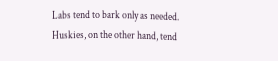Labs tend to bark only as needed. Huskies, on the other hand, tend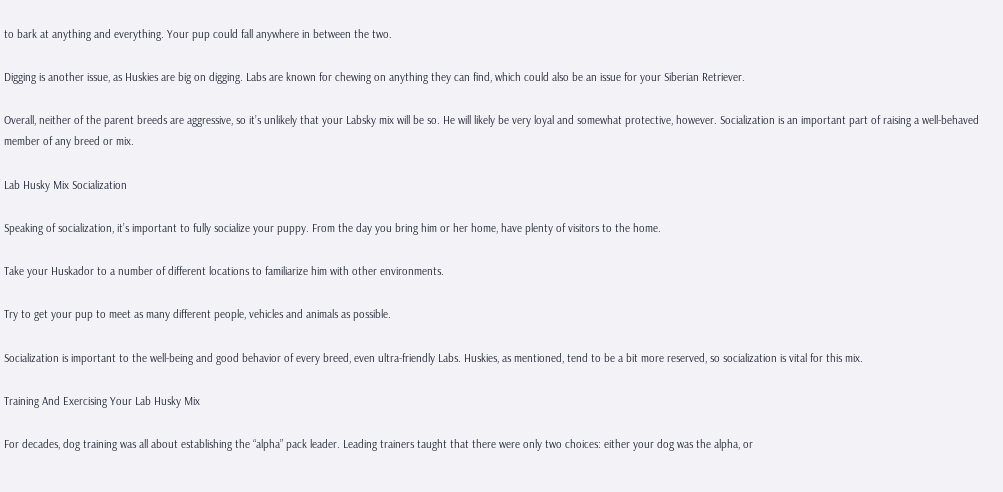to bark at anything and everything. Your pup could fall anywhere in between the two.

Digging is another issue, as Huskies are big on digging. Labs are known for chewing on anything they can find, which could also be an issue for your Siberian Retriever.

Overall, neither of the parent breeds are aggressive, so it’s unlikely that your Labsky mix will be so. He will likely be very loyal and somewhat protective, however. Socialization is an important part of raising a well-behaved member of any breed or mix.

Lab Husky Mix Socialization

Speaking of socialization, it’s important to fully socialize your puppy. From the day you bring him or her home, have plenty of visitors to the home.

Take your Huskador to a number of different locations to familiarize him with other environments.

Try to get your pup to meet as many different people, vehicles and animals as possible.

Socialization is important to the well-being and good behavior of every breed, even ultra-friendly Labs. Huskies, as mentioned, tend to be a bit more reserved, so socialization is vital for this mix.

Training And Exercising Your Lab Husky Mix

For decades, dog training was all about establishing the “alpha” pack leader. Leading trainers taught that there were only two choices: either your dog was the alpha, or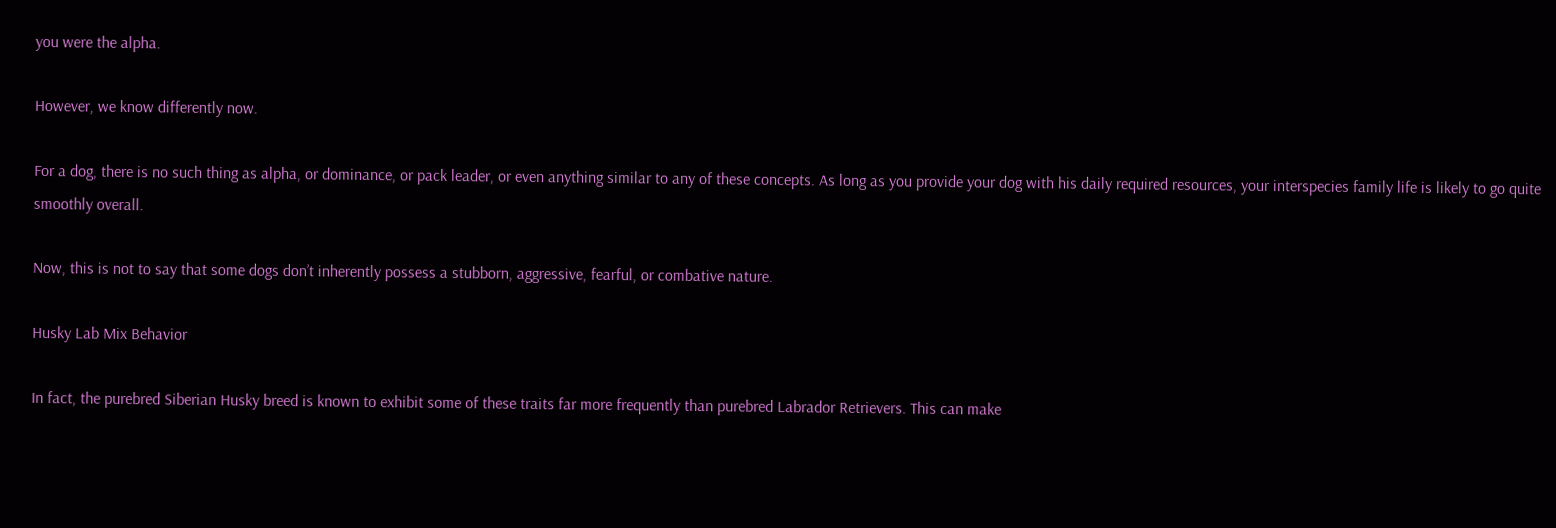you were the alpha.

However, we know differently now.

For a dog, there is no such thing as alpha, or dominance, or pack leader, or even anything similar to any of these concepts. As long as you provide your dog with his daily required resources, your interspecies family life is likely to go quite smoothly overall.

Now, this is not to say that some dogs don’t inherently possess a stubborn, aggressive, fearful, or combative nature.

Husky Lab Mix Behavior

In fact, the purebred Siberian Husky breed is known to exhibit some of these traits far more frequently than purebred Labrador Retrievers. This can make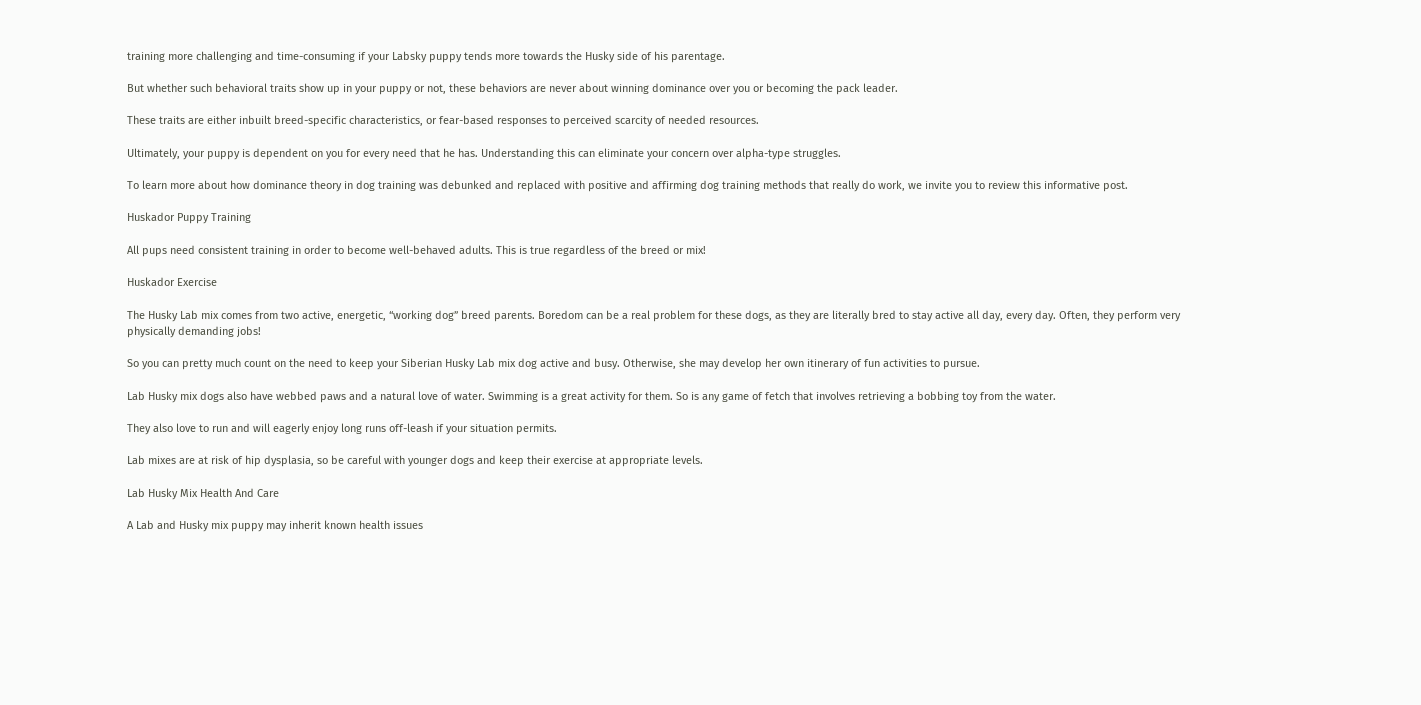training more challenging and time-consuming if your Labsky puppy tends more towards the Husky side of his parentage.

But whether such behavioral traits show up in your puppy or not, these behaviors are never about winning dominance over you or becoming the pack leader.

These traits are either inbuilt breed-specific characteristics, or fear-based responses to perceived scarcity of needed resources.

Ultimately, your puppy is dependent on you for every need that he has. Understanding this can eliminate your concern over alpha-type struggles.

To learn more about how dominance theory in dog training was debunked and replaced with positive and affirming dog training methods that really do work, we invite you to review this informative post.

Huskador Puppy Training

All pups need consistent training in order to become well-behaved adults. This is true regardless of the breed or mix!

Huskador Exercise

The Husky Lab mix comes from two active, energetic, “working dog” breed parents. Boredom can be a real problem for these dogs, as they are literally bred to stay active all day, every day. Often, they perform very physically demanding jobs!

So you can pretty much count on the need to keep your Siberian Husky Lab mix dog active and busy. Otherwise, she may develop her own itinerary of fun activities to pursue.

Lab Husky mix dogs also have webbed paws and a natural love of water. Swimming is a great activity for them. So is any game of fetch that involves retrieving a bobbing toy from the water.

They also love to run and will eagerly enjoy long runs off-leash if your situation permits.

Lab mixes are at risk of hip dysplasia, so be careful with younger dogs and keep their exercise at appropriate levels.

Lab Husky Mix Health And Care

A Lab and Husky mix puppy may inherit known health issues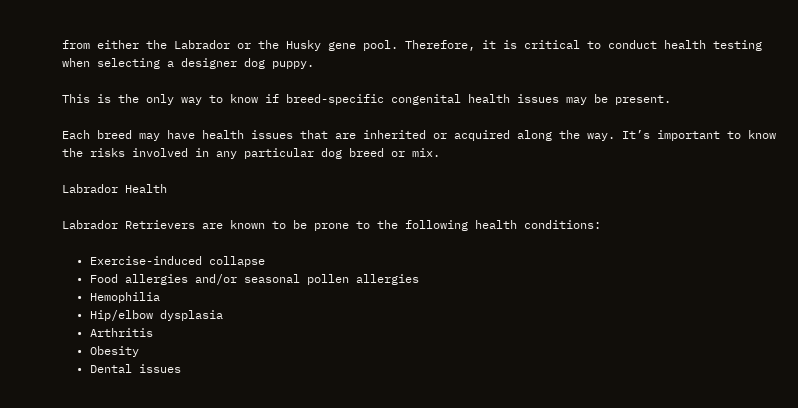from either the Labrador or the Husky gene pool. Therefore, it is critical to conduct health testing when selecting a designer dog puppy.

This is the only way to know if breed-specific congenital health issues may be present.

Each breed may have health issues that are inherited or acquired along the way. It’s important to know the risks involved in any particular dog breed or mix.

Labrador Health

Labrador Retrievers are known to be prone to the following health conditions:

  • Exercise-induced collapse
  • Food allergies and/or seasonal pollen allergies
  • Hemophilia
  • Hip/elbow dysplasia
  • Arthritis
  • Obesity
  • Dental issues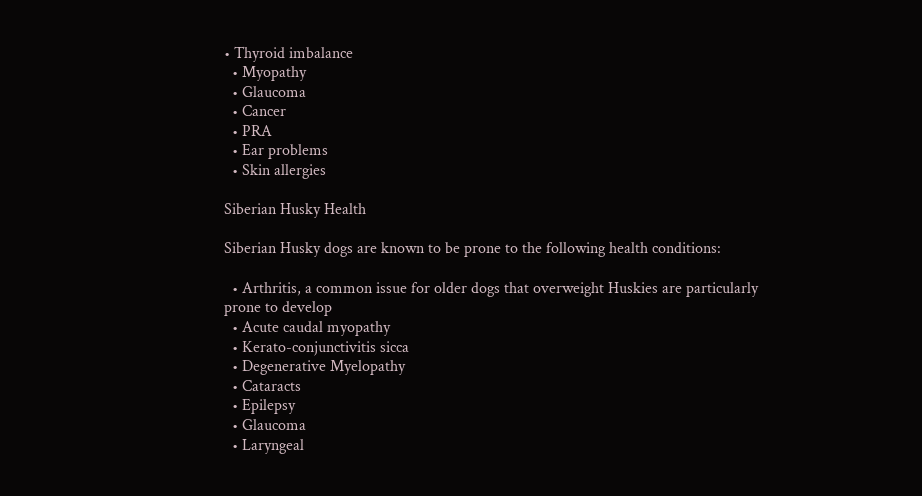• Thyroid imbalance
  • Myopathy
  • Glaucoma
  • Cancer
  • PRA
  • Ear problems
  • Skin allergies

Siberian Husky Health

Siberian Husky dogs are known to be prone to the following health conditions:

  • Arthritis, a common issue for older dogs that overweight Huskies are particularly prone to develop
  • Acute caudal myopathy
  • Kerato-conjunctivitis sicca
  • Degenerative Myelopathy
  • Cataracts
  • Epilepsy
  • Glaucoma
  • Laryngeal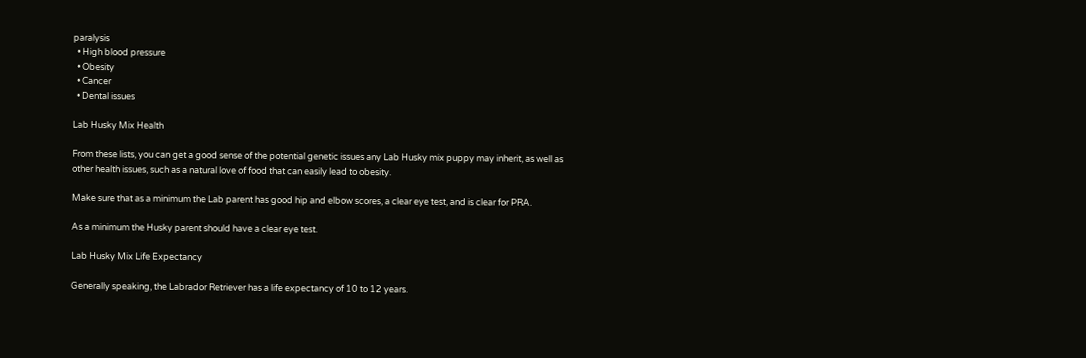paralysis
  • High blood pressure
  • Obesity
  • Cancer
  • Dental issues

Lab Husky Mix Health

From these lists, you can get a good sense of the potential genetic issues any Lab Husky mix puppy may inherit, as well as other health issues, such as a natural love of food that can easily lead to obesity.

Make sure that as a minimum the Lab parent has good hip and elbow scores, a clear eye test, and is clear for PRA.

As a minimum the Husky parent should have a clear eye test.

Lab Husky Mix Life Expectancy

Generally speaking, the Labrador Retriever has a life expectancy of 10 to 12 years.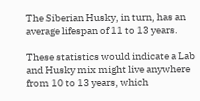The Siberian Husky, in turn, has an average lifespan of 11 to 13 years.

These statistics would indicate a Lab and Husky mix might live anywhere from 10 to 13 years, which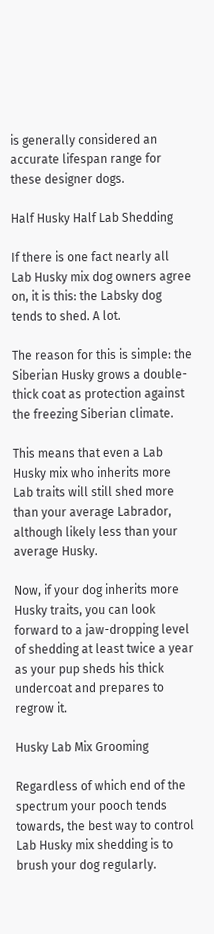is generally considered an accurate lifespan range for these designer dogs.

Half Husky Half Lab Shedding

If there is one fact nearly all Lab Husky mix dog owners agree on, it is this: the Labsky dog tends to shed. A lot.

The reason for this is simple: the Siberian Husky grows a double-thick coat as protection against the freezing Siberian climate.

This means that even a Lab Husky mix who inherits more Lab traits will still shed more than your average Labrador, although likely less than your average Husky.

Now, if your dog inherits more Husky traits, you can look forward to a jaw-dropping level of shedding at least twice a year as your pup sheds his thick undercoat and prepares to regrow it.

Husky Lab Mix Grooming

Regardless of which end of the spectrum your pooch tends towards, the best way to control Lab Husky mix shedding is to brush your dog regularly.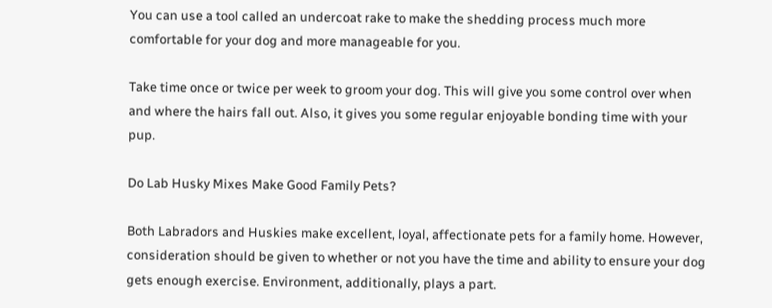You can use a tool called an undercoat rake to make the shedding process much more comfortable for your dog and more manageable for you.

Take time once or twice per week to groom your dog. This will give you some control over when and where the hairs fall out. Also, it gives you some regular enjoyable bonding time with your pup.

Do Lab Husky Mixes Make Good Family Pets?

Both Labradors and Huskies make excellent, loyal, affectionate pets for a family home. However, consideration should be given to whether or not you have the time and ability to ensure your dog gets enough exercise. Environment, additionally, plays a part.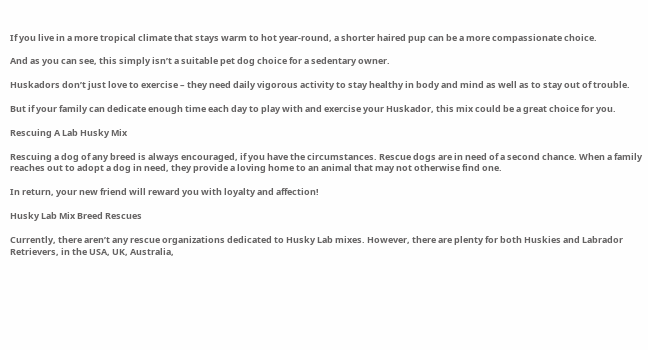If you live in a more tropical climate that stays warm to hot year-round, a shorter haired pup can be a more compassionate choice.

And as you can see, this simply isn’t a suitable pet dog choice for a sedentary owner.

Huskadors don’t just love to exercise – they need daily vigorous activity to stay healthy in body and mind as well as to stay out of trouble.

But if your family can dedicate enough time each day to play with and exercise your Huskador, this mix could be a great choice for you.

Rescuing A Lab Husky Mix

Rescuing a dog of any breed is always encouraged, if you have the circumstances. Rescue dogs are in need of a second chance. When a family reaches out to adopt a dog in need, they provide a loving home to an animal that may not otherwise find one.

In return, your new friend will reward you with loyalty and affection!

Husky Lab Mix Breed Rescues

Currently, there aren’t any rescue organizations dedicated to Husky Lab mixes. However, there are plenty for both Huskies and Labrador Retrievers, in the USA, UK, Australia,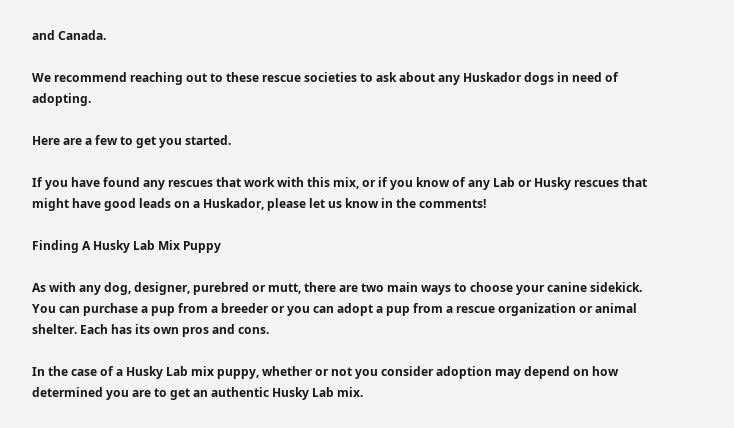and Canada.

We recommend reaching out to these rescue societies to ask about any Huskador dogs in need of adopting.

Here are a few to get you started.

If you have found any rescues that work with this mix, or if you know of any Lab or Husky rescues that might have good leads on a Huskador, please let us know in the comments!

Finding A Husky Lab Mix Puppy

As with any dog, designer, purebred or mutt, there are two main ways to choose your canine sidekick. You can purchase a pup from a breeder or you can adopt a pup from a rescue organization or animal shelter. Each has its own pros and cons.

In the case of a Husky Lab mix puppy, whether or not you consider adoption may depend on how determined you are to get an authentic Husky Lab mix.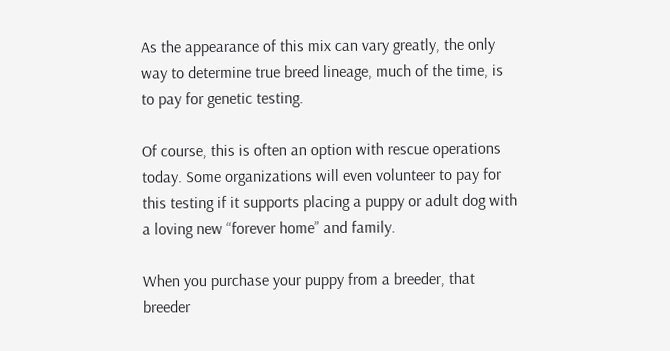As the appearance of this mix can vary greatly, the only way to determine true breed lineage, much of the time, is to pay for genetic testing.

Of course, this is often an option with rescue operations today. Some organizations will even volunteer to pay for this testing if it supports placing a puppy or adult dog with a loving new “forever home” and family.

When you purchase your puppy from a breeder, that breeder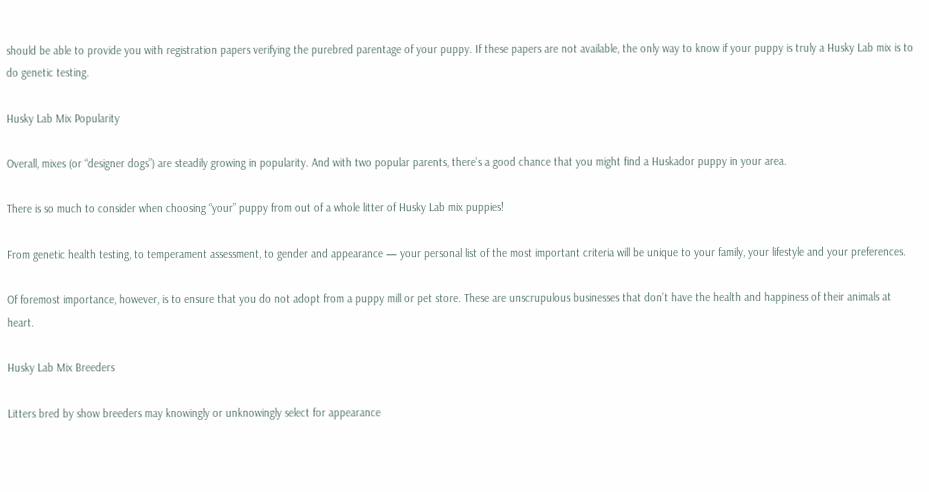should be able to provide you with registration papers verifying the purebred parentage of your puppy. If these papers are not available, the only way to know if your puppy is truly a Husky Lab mix is to do genetic testing.

Husky Lab Mix Popularity

Overall, mixes (or “designer dogs”) are steadily growing in popularity. And with two popular parents, there’s a good chance that you might find a Huskador puppy in your area.

There is so much to consider when choosing “your” puppy from out of a whole litter of Husky Lab mix puppies!

From genetic health testing, to temperament assessment, to gender and appearance — your personal list of the most important criteria will be unique to your family, your lifestyle and your preferences.

Of foremost importance, however, is to ensure that you do not adopt from a puppy mill or pet store. These are unscrupulous businesses that don’t have the health and happiness of their animals at heart.

Husky Lab Mix Breeders

Litters bred by show breeders may knowingly or unknowingly select for appearance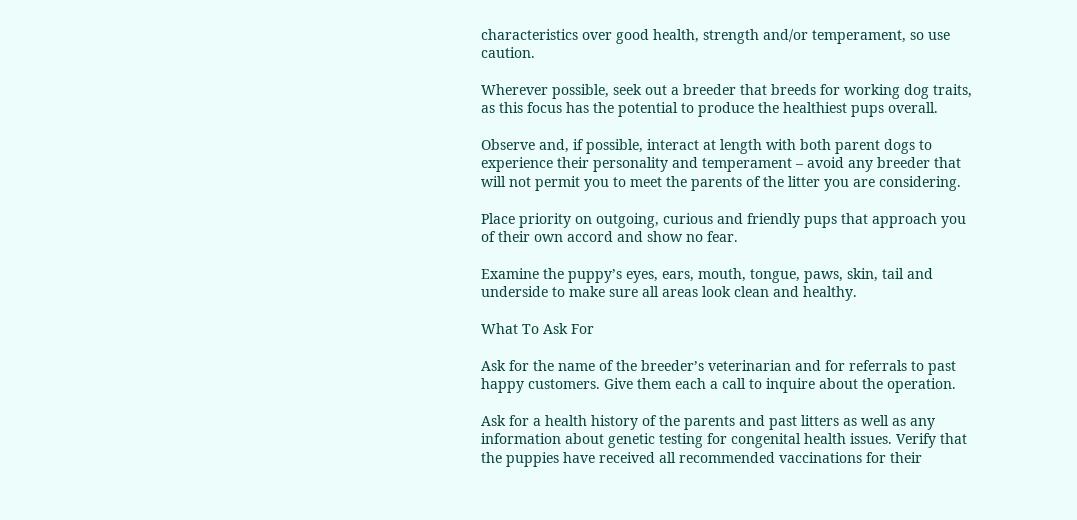characteristics over good health, strength and/or temperament, so use caution.

Wherever possible, seek out a breeder that breeds for working dog traits, as this focus has the potential to produce the healthiest pups overall.

Observe and, if possible, interact at length with both parent dogs to experience their personality and temperament – avoid any breeder that will not permit you to meet the parents of the litter you are considering.

Place priority on outgoing, curious and friendly pups that approach you of their own accord and show no fear.

Examine the puppy’s eyes, ears, mouth, tongue, paws, skin, tail and underside to make sure all areas look clean and healthy.

What To Ask For

Ask for the name of the breeder’s veterinarian and for referrals to past happy customers. Give them each a call to inquire about the operation.

Ask for a health history of the parents and past litters as well as any information about genetic testing for congenital health issues. Verify that the puppies have received all recommended vaccinations for their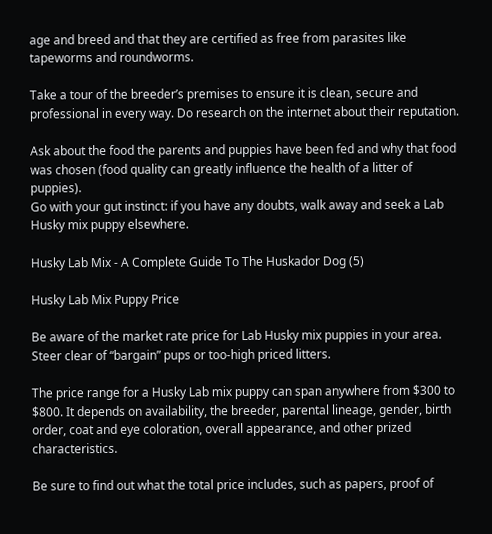age and breed and that they are certified as free from parasites like tapeworms and roundworms.

Take a tour of the breeder’s premises to ensure it is clean, secure and professional in every way. Do research on the internet about their reputation.

Ask about the food the parents and puppies have been fed and why that food was chosen (food quality can greatly influence the health of a litter of puppies).
Go with your gut instinct: if you have any doubts, walk away and seek a Lab Husky mix puppy elsewhere.

Husky Lab Mix - A Complete Guide To The Huskador Dog (5)

Husky Lab Mix Puppy Price

Be aware of the market rate price for Lab Husky mix puppies in your area. Steer clear of “bargain” pups or too-high priced litters.

The price range for a Husky Lab mix puppy can span anywhere from $300 to $800. It depends on availability, the breeder, parental lineage, gender, birth order, coat and eye coloration, overall appearance, and other prized characteristics.

Be sure to find out what the total price includes, such as papers, proof of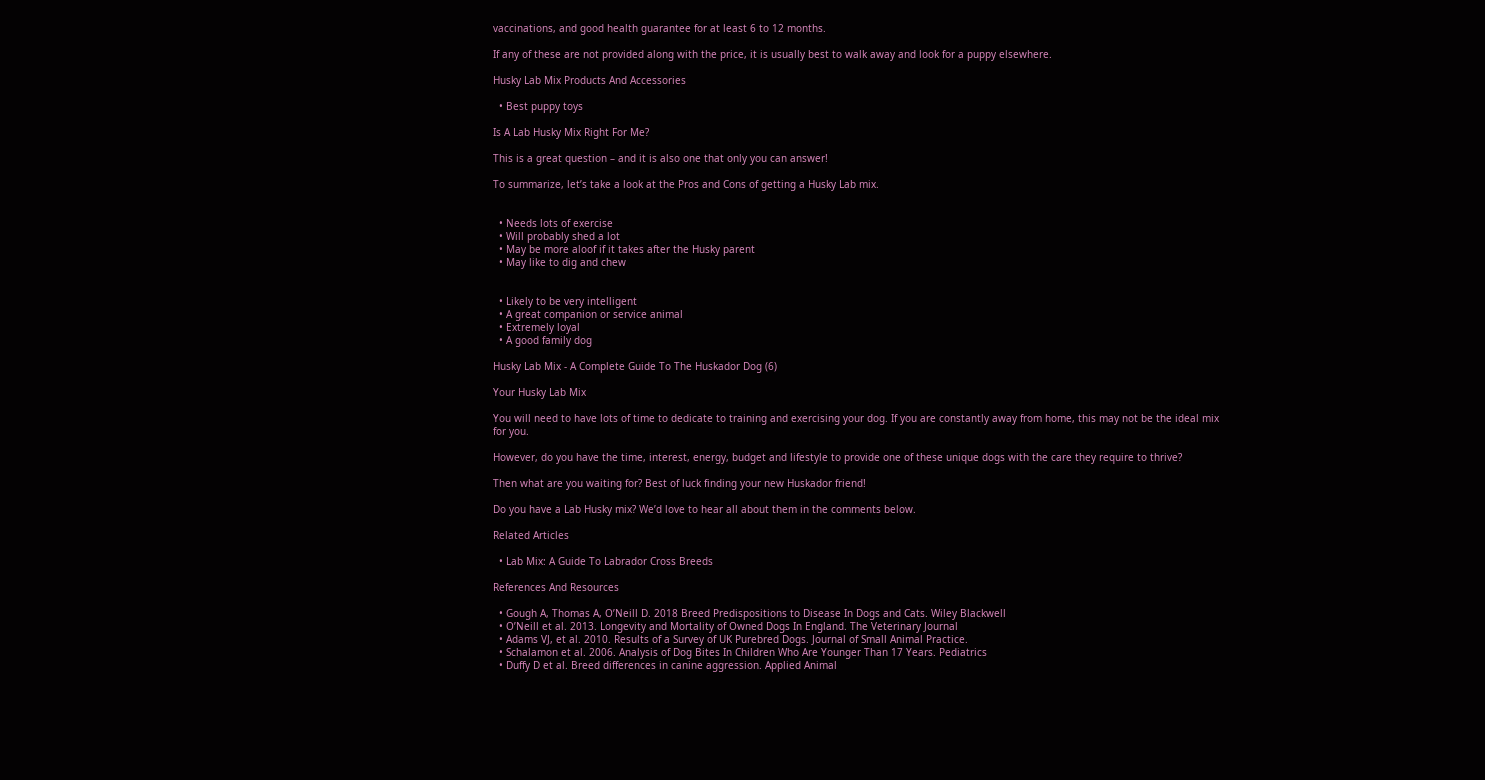vaccinations, and good health guarantee for at least 6 to 12 months.

If any of these are not provided along with the price, it is usually best to walk away and look for a puppy elsewhere.

Husky Lab Mix Products And Accessories

  • Best puppy toys

Is A Lab Husky Mix Right For Me?

This is a great question – and it is also one that only you can answer!

To summarize, let’s take a look at the Pros and Cons of getting a Husky Lab mix.


  • Needs lots of exercise
  • Will probably shed a lot
  • May be more aloof if it takes after the Husky parent
  • May like to dig and chew


  • Likely to be very intelligent
  • A great companion or service animal
  • Extremely loyal
  • A good family dog

Husky Lab Mix - A Complete Guide To The Huskador Dog (6)

Your Husky Lab Mix

You will need to have lots of time to dedicate to training and exercising your dog. If you are constantly away from home, this may not be the ideal mix for you.

However, do you have the time, interest, energy, budget and lifestyle to provide one of these unique dogs with the care they require to thrive?

Then what are you waiting for? Best of luck finding your new Huskador friend!

Do you have a Lab Husky mix? We’d love to hear all about them in the comments below.

Related Articles

  • Lab Mix: A Guide To Labrador Cross Breeds

References And Resources

  • Gough A, Thomas A, O’Neill D. 2018 Breed Predispositions to Disease In Dogs and Cats. Wiley Blackwell
  • O’Neill et al. 2013. Longevity and Mortality of Owned Dogs In England. The Veterinary Journal
  • Adams VJ, et al. 2010. Results of a Survey of UK Purebred Dogs. Journal of Small Animal Practice.
  • Schalamon et al. 2006. Analysis of Dog Bites In Children Who Are Younger Than 17 Years. Pediatrics
  • Duffy D et al. Breed differences in canine aggression. Applied Animal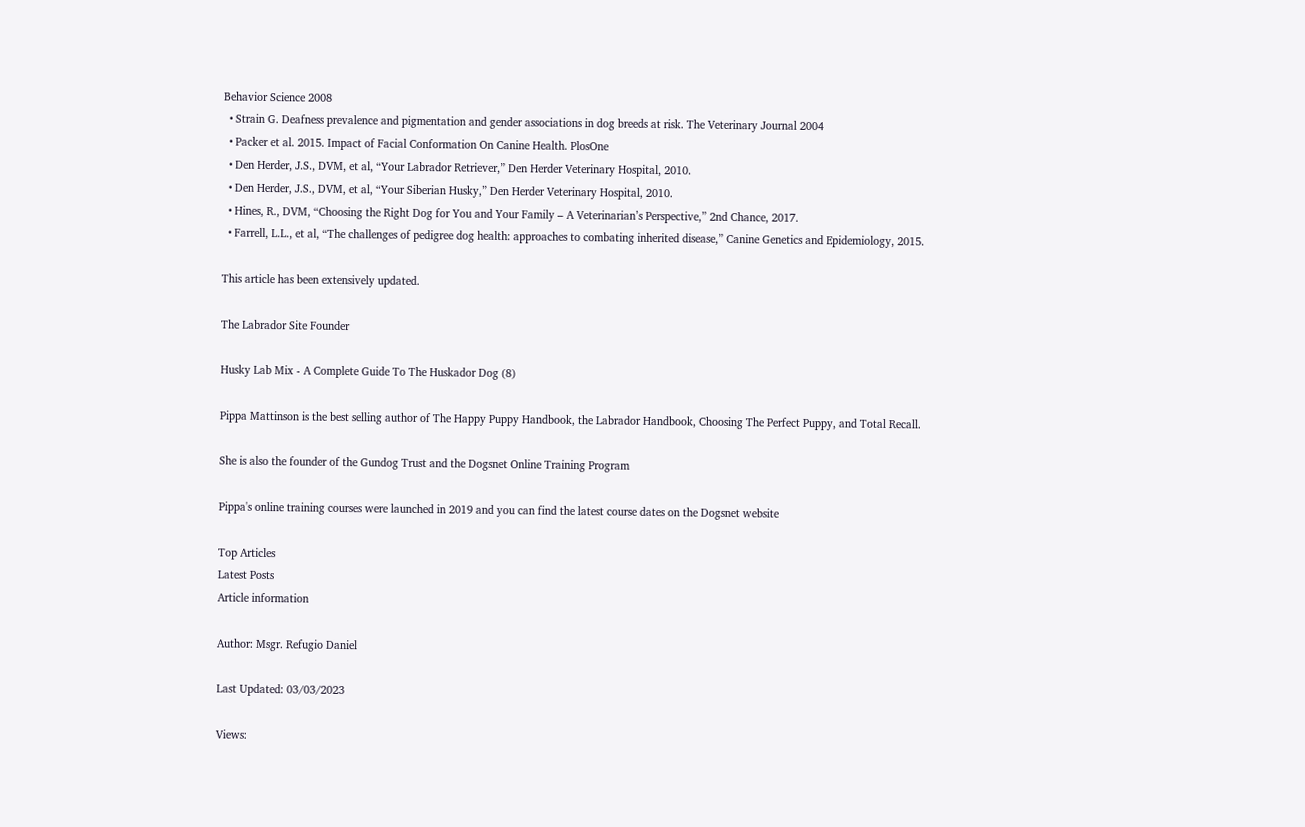Behavior Science 2008
  • Strain G. Deafness prevalence and pigmentation and gender associations in dog breeds at risk. The Veterinary Journal 2004
  • Packer et al. 2015. Impact of Facial Conformation On Canine Health. PlosOne
  • Den Herder, J.S., DVM, et al, “Your Labrador Retriever,” Den Herder Veterinary Hospital, 2010.
  • Den Herder, J.S., DVM, et al, “Your Siberian Husky,” Den Herder Veterinary Hospital, 2010.
  • Hines, R., DVM, “Choosing the Right Dog for You and Your Family – A Veterinarian’s Perspective,” 2nd Chance, 2017.
  • Farrell, L.L., et al, “The challenges of pedigree dog health: approaches to combating inherited disease,” Canine Genetics and Epidemiology, 2015.

This article has been extensively updated.

The Labrador Site Founder

Husky Lab Mix - A Complete Guide To The Huskador Dog (8)

Pippa Mattinson is the best selling author of The Happy Puppy Handbook, the Labrador Handbook, Choosing The Perfect Puppy, and Total Recall.

She is also the founder of the Gundog Trust and the Dogsnet Online Training Program

Pippa's online training courses were launched in 2019 and you can find the latest course dates on the Dogsnet website

Top Articles
Latest Posts
Article information

Author: Msgr. Refugio Daniel

Last Updated: 03/03/2023

Views: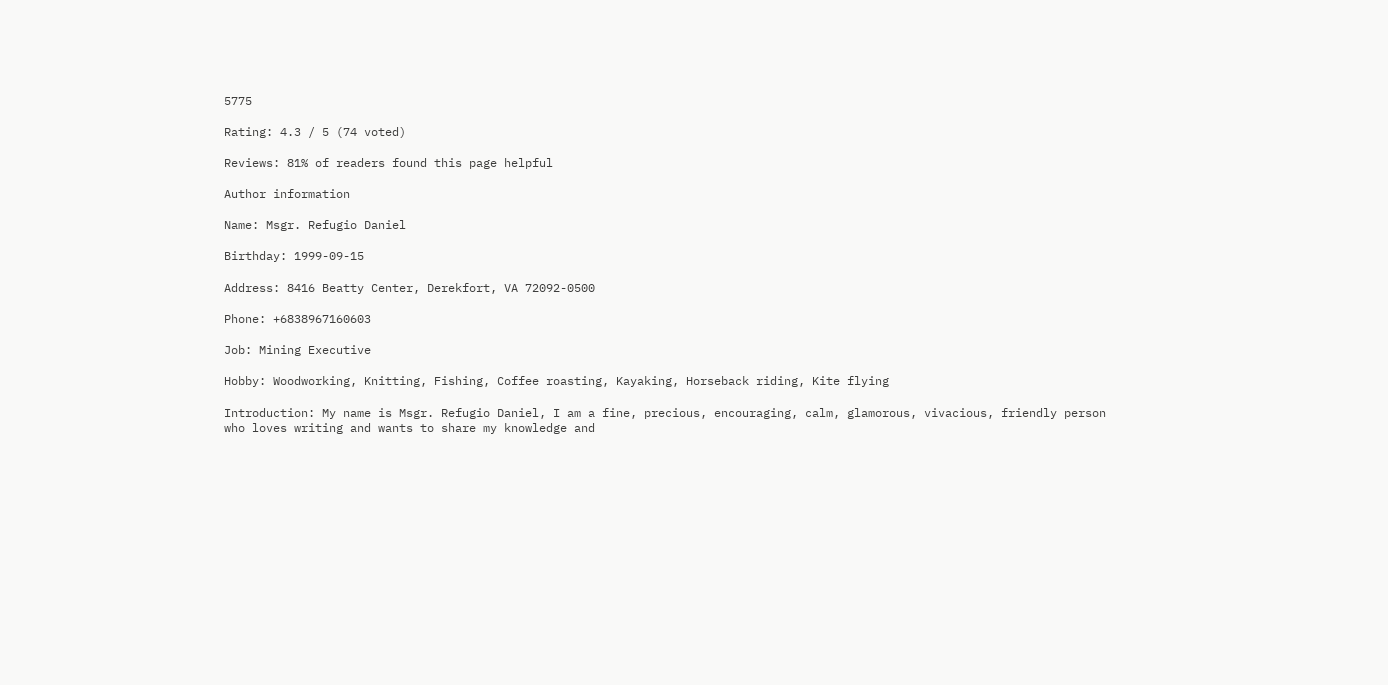5775

Rating: 4.3 / 5 (74 voted)

Reviews: 81% of readers found this page helpful

Author information

Name: Msgr. Refugio Daniel

Birthday: 1999-09-15

Address: 8416 Beatty Center, Derekfort, VA 72092-0500

Phone: +6838967160603

Job: Mining Executive

Hobby: Woodworking, Knitting, Fishing, Coffee roasting, Kayaking, Horseback riding, Kite flying

Introduction: My name is Msgr. Refugio Daniel, I am a fine, precious, encouraging, calm, glamorous, vivacious, friendly person who loves writing and wants to share my knowledge and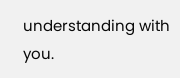understanding with you.